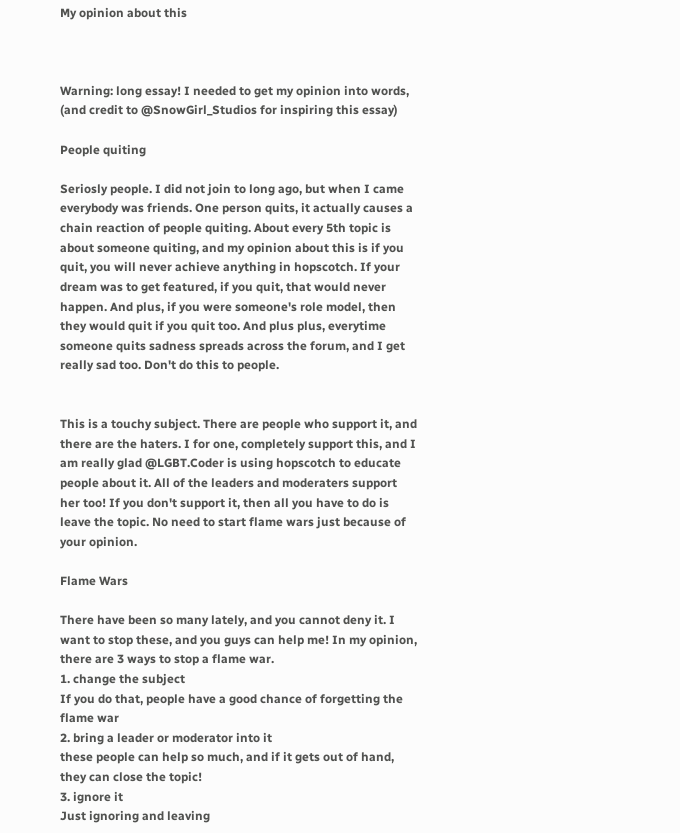My opinion about this



Warning: long essay! I needed to get my opinion into words, (and credit to @SnowGirl_Studios for inspiring this essay)

People quiting

Seriosly people. I did not join to long ago, but when I came everybody was friends. One person quits, it actually causes a chain reaction of people quiting. About every 5th topic is about someone quiting, and my opinion about this is if you quit, you will never achieve anything in hopscotch. If your dream was to get featured, if you quit, that would never happen. And plus, if you were someone's role model, then they would quit if you quit too. And plus plus, everytime someone quits sadness spreads across the forum, and I get really sad too. Don't do this to people.


This is a touchy subject. There are people who support it, and there are the haters. I for one, completely support this, and I am really glad @LGBT.Coder is using hopscotch to educate people about it. All of the leaders and moderaters support her too! If you don't support it, then all you have to do is leave the topic. No need to start flame wars just because of your opinion.

Flame Wars

There have been so many lately, and you cannot deny it. I want to stop these, and you guys can help me! In my opinion, there are 3 ways to stop a flame war.
1. change the subject
If you do that, people have a good chance of forgetting the flame war
2. bring a leader or moderator into it
these people can help so much, and if it gets out of hand, they can close the topic!
3. ignore it
Just ignoring and leaving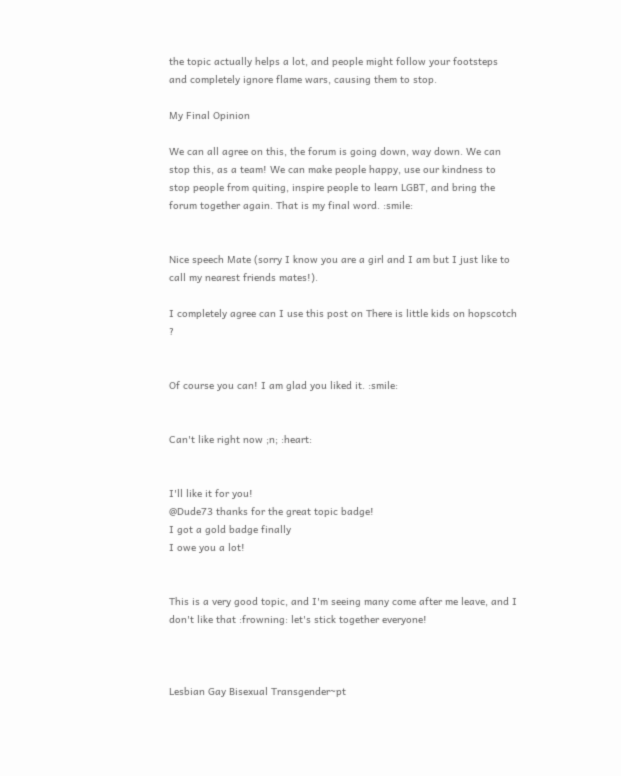the topic actually helps a lot, and people might follow your footsteps and completely ignore flame wars, causing them to stop.

My Final Opinion

We can all agree on this, the forum is going down, way down. We can stop this, as a team! We can make people happy, use our kindness to stop people from quiting, inspire people to learn LGBT, and bring the forum together again. That is my final word. :smile:


Nice speech Mate (sorry I know you are a girl and I am but I just like to call my nearest friends mates!).

I completely agree can I use this post on There is little kids on hopscotch ?


Of course you can! I am glad you liked it. :smile:


Can't like right now ;n; :heart:


I'll like it for you!
@Dude73 thanks for the great topic badge!
I got a gold badge finally
I owe you a lot!


This is a very good topic, and I'm seeing many come after me leave, and I don't like that :frowning: let's stick together everyone!



Lesbian Gay Bisexual Transgender~pt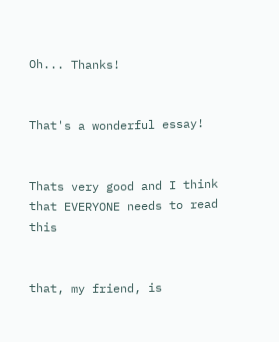Oh... Thanks!


That's a wonderful essay!


Thats very good and I think that EVERYONE needs to read this


that, my friend, is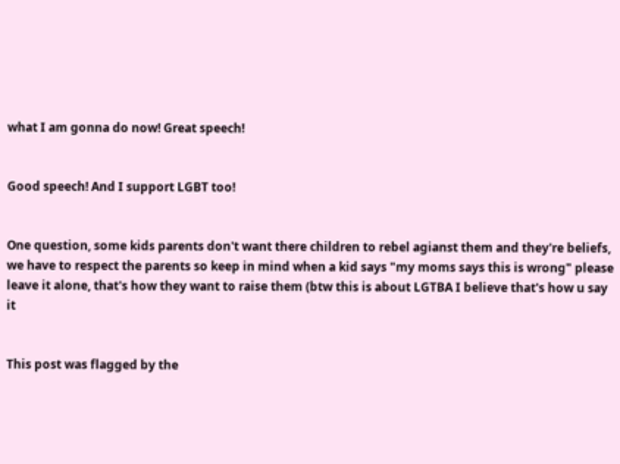what I am gonna do now! Great speech!


Good speech! And I support LGBT too!


One question, some kids parents don't want there children to rebel agianst them and they're beliefs, we have to respect the parents so keep in mind when a kid says "my moms says this is wrong" please leave it alone, that's how they want to raise them (btw this is about LGTBA I believe that's how u say it


This post was flagged by the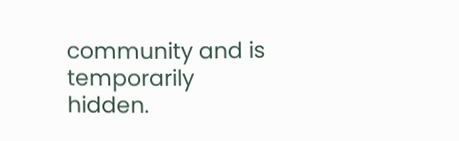community and is temporarily hidden.